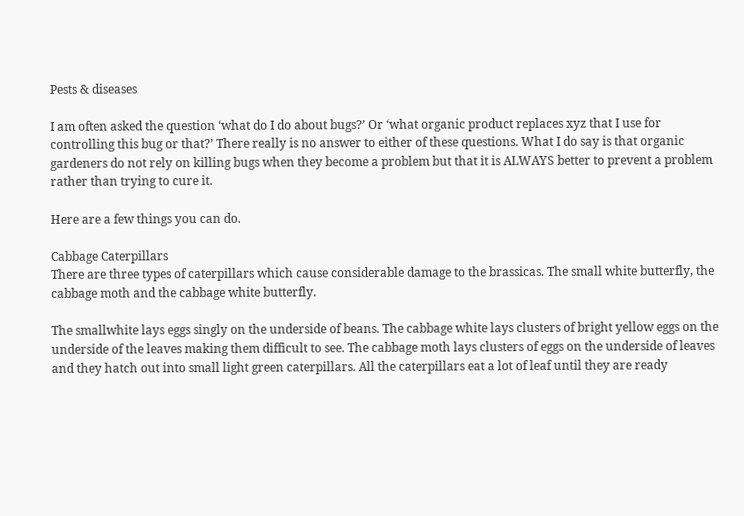Pests & diseases

I am often asked the question ‘what do I do about bugs?’ Or ‘what organic product replaces xyz that I use for controlling this bug or that?’ There really is no answer to either of these questions. What I do say is that organic gardeners do not rely on killing bugs when they become a problem but that it is ALWAYS better to prevent a problem rather than trying to cure it.

Here are a few things you can do.

Cabbage Caterpillars
There are three types of caterpillars which cause considerable damage to the brassicas. The small white butterfly, the cabbage moth and the cabbage white butterfly.

The smallwhite lays eggs singly on the underside of beans. The cabbage white lays clusters of bright yellow eggs on the underside of the leaves making them difficult to see. The cabbage moth lays clusters of eggs on the underside of leaves and they hatch out into small light green caterpillars. All the caterpillars eat a lot of leaf until they are ready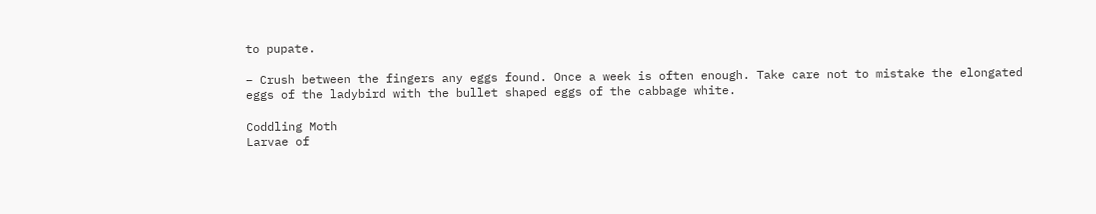to pupate.

– Crush between the fingers any eggs found. Once a week is often enough. Take care not to mistake the elongated eggs of the ladybird with the bullet shaped eggs of the cabbage white.

Coddling Moth
Larvae of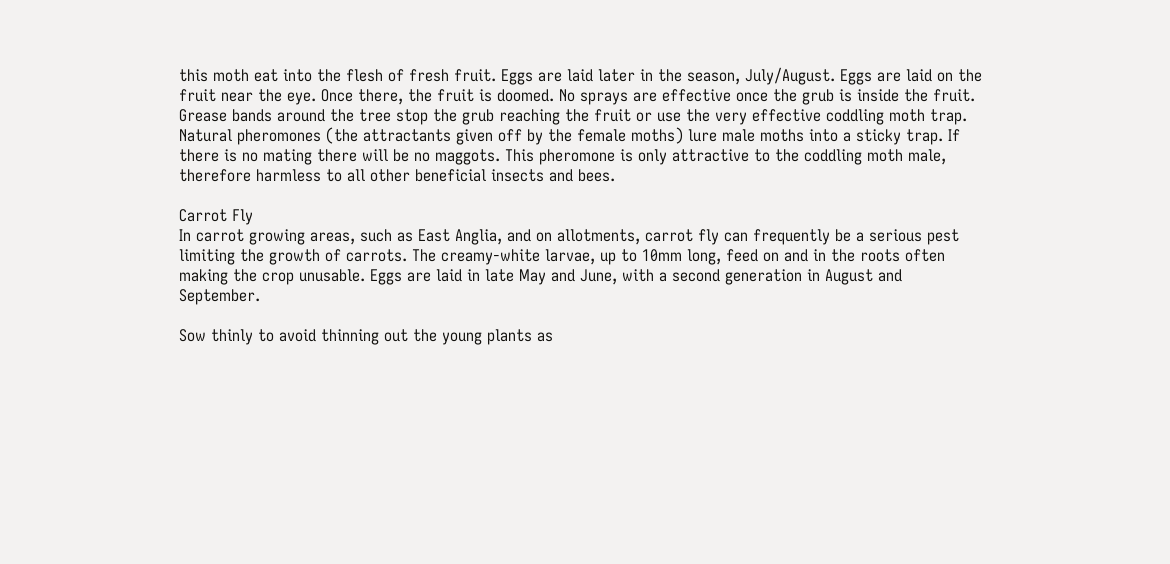this moth eat into the flesh of fresh fruit. Eggs are laid later in the season, July/August. Eggs are laid on the fruit near the eye. Once there, the fruit is doomed. No sprays are effective once the grub is inside the fruit. Grease bands around the tree stop the grub reaching the fruit or use the very effective coddling moth trap. Natural pheromones (the attractants given off by the female moths) lure male moths into a sticky trap. If there is no mating there will be no maggots. This pheromone is only attractive to the coddling moth male, therefore harmless to all other beneficial insects and bees.

Carrot Fly
In carrot growing areas, such as East Anglia, and on allotments, carrot fly can frequently be a serious pest limiting the growth of carrots. The creamy-white larvae, up to 10mm long, feed on and in the roots often making the crop unusable. Eggs are laid in late May and June, with a second generation in August and September.

Sow thinly to avoid thinning out the young plants as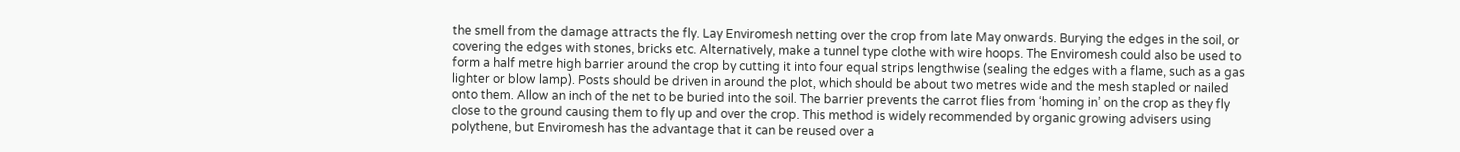the smell from the damage attracts the fly. Lay Enviromesh netting over the crop from late May onwards. Burying the edges in the soil, or covering the edges with stones, bricks etc. Alternatively, make a tunnel type clothe with wire hoops. The Enviromesh could also be used to form a half metre high barrier around the crop by cutting it into four equal strips lengthwise (sealing the edges with a flame, such as a gas lighter or blow lamp). Posts should be driven in around the plot, which should be about two metres wide and the mesh stapled or nailed onto them. Allow an inch of the net to be buried into the soil. The barrier prevents the carrot flies from ‘homing in’ on the crop as they fly close to the ground causing them to fly up and over the crop. This method is widely recommended by organic growing advisers using polythene, but Enviromesh has the advantage that it can be reused over a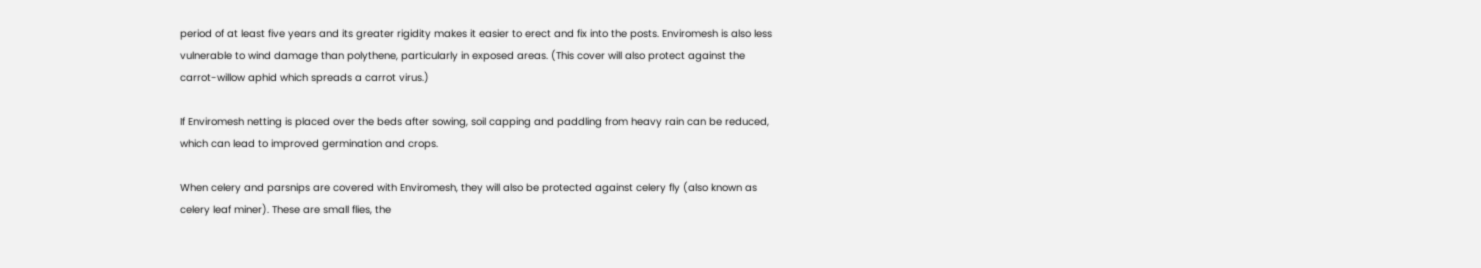period of at least five years and its greater rigidity makes it easier to erect and fix into the posts. Enviromesh is also less vulnerable to wind damage than polythene, particularly in exposed areas. (This cover will also protect against the carrot-willow aphid which spreads a carrot virus.)

If Enviromesh netting is placed over the beds after sowing, soil capping and paddling from heavy rain can be reduced, which can lead to improved germination and crops.

When celery and parsnips are covered with Enviromesh, they will also be protected against celery fly (also known as celery leaf miner). These are small flies, the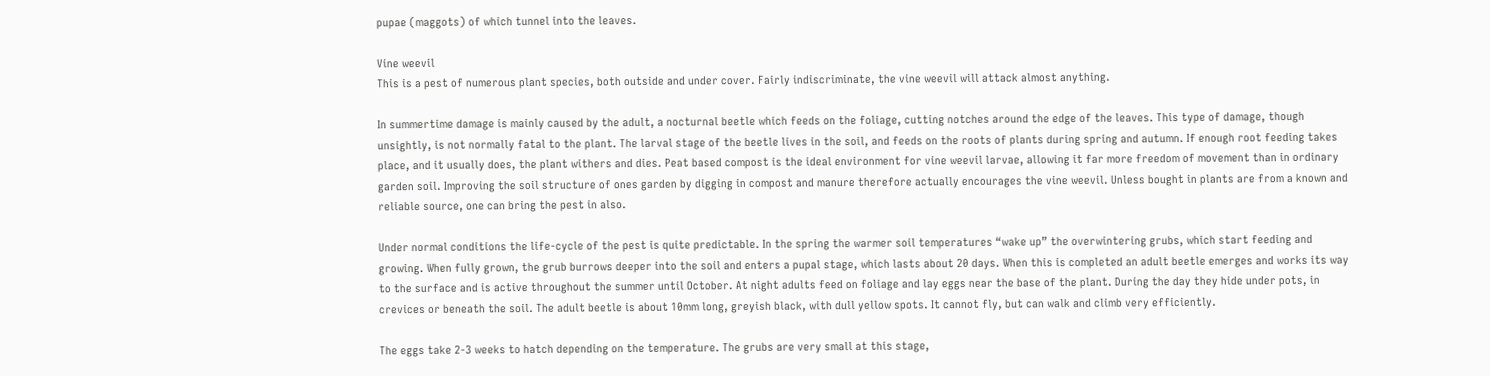pupae (maggots) of which tunnel into the leaves.

Vine weevil
This is a pest of numerous plant species, both outside and under cover. Fairly indiscriminate, the vine weevil will attack almost anything.

In summertime damage is mainly caused by the adult, a nocturnal beetle which feeds on the foliage, cutting notches around the edge of the leaves. This type of damage, though unsightly, is not normally fatal to the plant. The larval stage of the beetle lives in the soil, and feeds on the roots of plants during spring and autumn. If enough root feeding takes place, and it usually does, the plant withers and dies. Peat based compost is the ideal environment for vine weevil larvae, allowing it far more freedom of movement than in ordinary garden soil. Improving the soil structure of ones garden by digging in compost and manure therefore actually encourages the vine weevil. Unless bought in plants are from a known and reliable source, one can bring the pest in also.

Under normal conditions the life-cycle of the pest is quite predictable. In the spring the warmer soil temperatures “wake up” the overwintering grubs, which start feeding and growing. When fully grown, the grub burrows deeper into the soil and enters a pupal stage, which lasts about 20 days. When this is completed an adult beetle emerges and works its way to the surface and is active throughout the summer until October. At night adults feed on foliage and lay eggs near the base of the plant. During the day they hide under pots, in crevices or beneath the soil. The adult beetle is about 10mm long, greyish black, with dull yellow spots. It cannot fly, but can walk and climb very efficiently.

The eggs take 2-3 weeks to hatch depending on the temperature. The grubs are very small at this stage,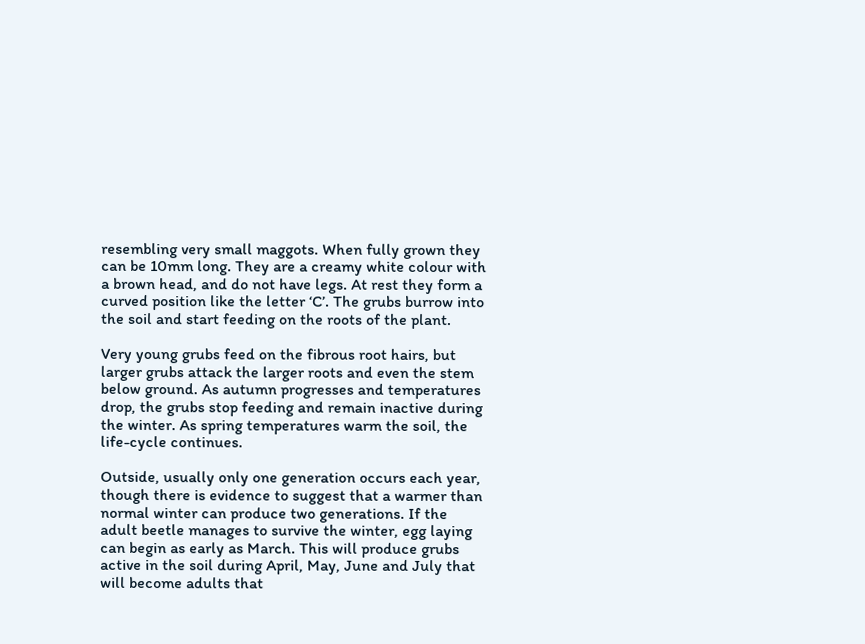resembling very small maggots. When fully grown they can be 10mm long. They are a creamy white colour with a brown head, and do not have legs. At rest they form a curved position like the letter ‘C’. The grubs burrow into the soil and start feeding on the roots of the plant.

Very young grubs feed on the fibrous root hairs, but larger grubs attack the larger roots and even the stem below ground. As autumn progresses and temperatures drop, the grubs stop feeding and remain inactive during the winter. As spring temperatures warm the soil, the life-cycle continues.

Outside, usually only one generation occurs each year, though there is evidence to suggest that a warmer than normal winter can produce two generations. If the adult beetle manages to survive the winter, egg laying can begin as early as March. This will produce grubs active in the soil during April, May, June and July that will become adults that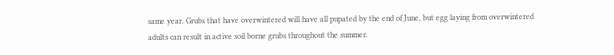same year. Grubs that have overwintered will have all pupated by the end of June, but egg laying from overwintered adults can result in active soil borne grubs throughout the summer.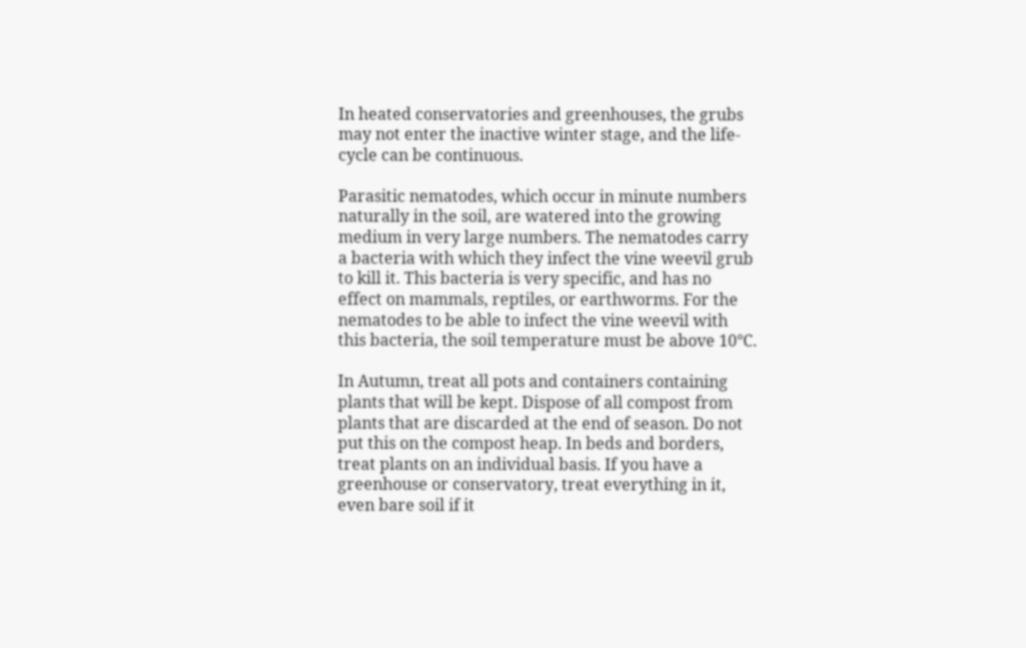In heated conservatories and greenhouses, the grubs may not enter the inactive winter stage, and the life-cycle can be continuous.

Parasitic nematodes, which occur in minute numbers naturally in the soil, are watered into the growing medium in very large numbers. The nematodes carry a bacteria with which they infect the vine weevil grub to kill it. This bacteria is very specific, and has no effect on mammals, reptiles, or earthworms. For the nematodes to be able to infect the vine weevil with this bacteria, the soil temperature must be above 10°C.

In Autumn, treat all pots and containers containing plants that will be kept. Dispose of all compost from plants that are discarded at the end of season. Do not put this on the compost heap. In beds and borders, treat plants on an individual basis. If you have a greenhouse or conservatory, treat everything in it, even bare soil if it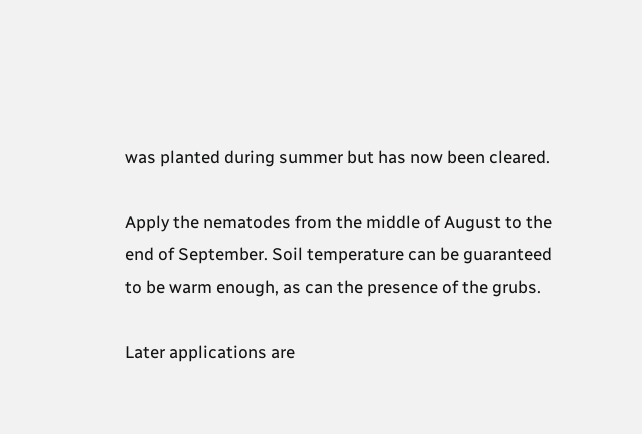was planted during summer but has now been cleared.

Apply the nematodes from the middle of August to the end of September. Soil temperature can be guaranteed to be warm enough, as can the presence of the grubs.

Later applications are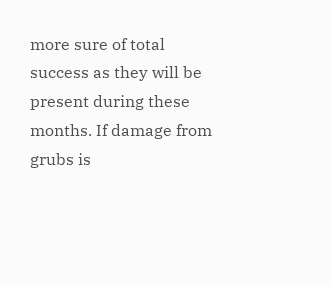more sure of total success as they will be present during these months. If damage from grubs is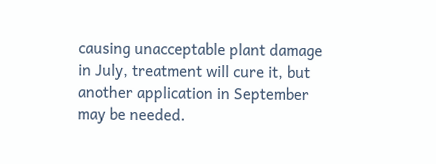causing unacceptable plant damage in July, treatment will cure it, but another application in September may be needed.